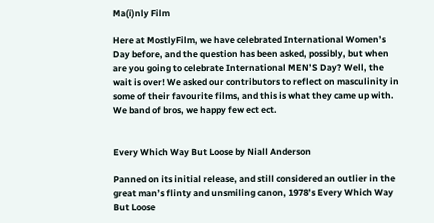Ma(i)nly Film

Here at MostlyFilm, we have celebrated International Women’s Day before, and the question has been asked, possibly, but when are you going to celebrate International MEN’S Day? Well, the wait is over! We asked our contributors to reflect on masculinity in some of their favourite films, and this is what they came up with. We band of bros, we happy few ect ect.


Every Which Way But Loose by Niall Anderson

Panned on its initial release, and still considered an outlier in the great man’s flinty and unsmiling canon, 1978’s Every Which Way But Loose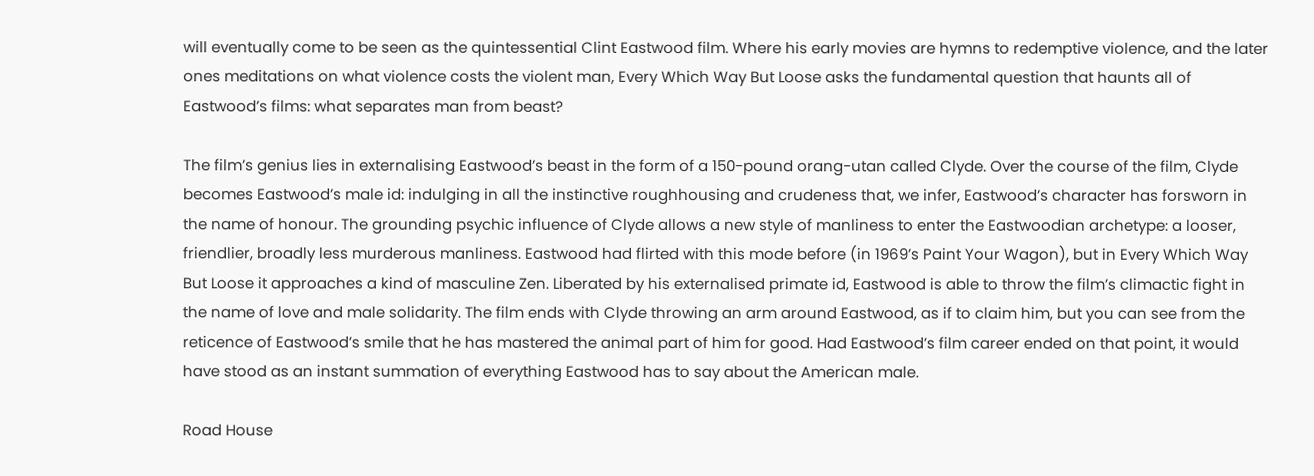will eventually come to be seen as the quintessential Clint Eastwood film. Where his early movies are hymns to redemptive violence, and the later ones meditations on what violence costs the violent man, Every Which Way But Loose asks the fundamental question that haunts all of Eastwood’s films: what separates man from beast?

The film’s genius lies in externalising Eastwood’s beast in the form of a 150-pound orang-utan called Clyde. Over the course of the film, Clyde becomes Eastwood’s male id: indulging in all the instinctive roughhousing and crudeness that, we infer, Eastwood’s character has forsworn in the name of honour. The grounding psychic influence of Clyde allows a new style of manliness to enter the Eastwoodian archetype: a looser, friendlier, broadly less murderous manliness. Eastwood had flirted with this mode before (in 1969’s Paint Your Wagon), but in Every Which Way But Loose it approaches a kind of masculine Zen. Liberated by his externalised primate id, Eastwood is able to throw the film’s climactic fight in the name of love and male solidarity. The film ends with Clyde throwing an arm around Eastwood, as if to claim him, but you can see from the reticence of Eastwood’s smile that he has mastered the animal part of him for good. Had Eastwood’s film career ended on that point, it would have stood as an instant summation of everything Eastwood has to say about the American male.

Road House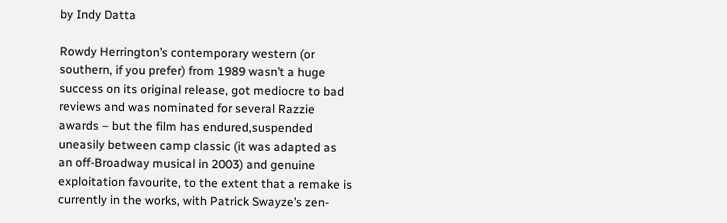by Indy Datta

Rowdy Herrington’s contemporary western (or southern, if you prefer) from 1989 wasn’t a huge success on its original release, got mediocre to bad reviews and was nominated for several Razzie awards – but the film has endured,suspended uneasily between camp classic (it was adapted as an off-Broadway musical in 2003) and genuine exploitation favourite, to the extent that a remake is currently in the works, with Patrick Swayze’s zen-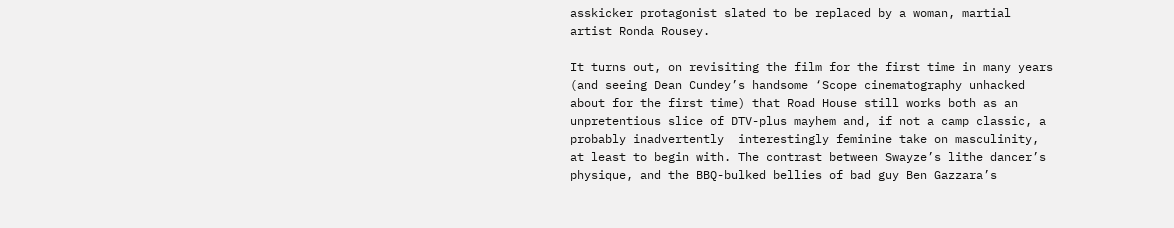asskicker protagonist slated to be replaced by a woman, martial artist Ronda Rousey.

It turns out, on revisiting the film for the first time in many years (and seeing Dean Cundey’s handsome ‘Scope cinematography unhacked about for the first time) that Road House still works both as an unpretentious slice of DTV-plus mayhem and, if not a camp classic, a probably inadvertently  interestingly feminine take on masculinity, at least to begin with. The contrast between Swayze’s lithe dancer’s physique, and the BBQ-bulked bellies of bad guy Ben Gazzara’s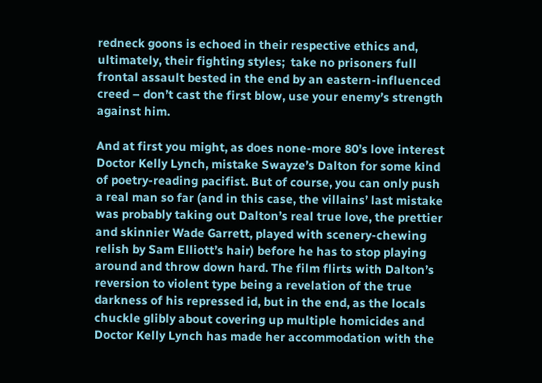redneck goons is echoed in their respective ethics and, ultimately, their fighting styles;  take no prisoners full frontal assault bested in the end by an eastern-influenced creed – don’t cast the first blow, use your enemy’s strength against him.

And at first you might, as does none-more 80’s love interest Doctor Kelly Lynch, mistake Swayze’s Dalton for some kind of poetry-reading pacifist. But of course, you can only push a real man so far (and in this case, the villains’ last mistake was probably taking out Dalton’s real true love, the prettier and skinnier Wade Garrett, played with scenery-chewing relish by Sam Elliott’s hair) before he has to stop playing around and throw down hard. The film flirts with Dalton’s reversion to violent type being a revelation of the true darkness of his repressed id, but in the end, as the locals chuckle glibly about covering up multiple homicides and Doctor Kelly Lynch has made her accommodation with the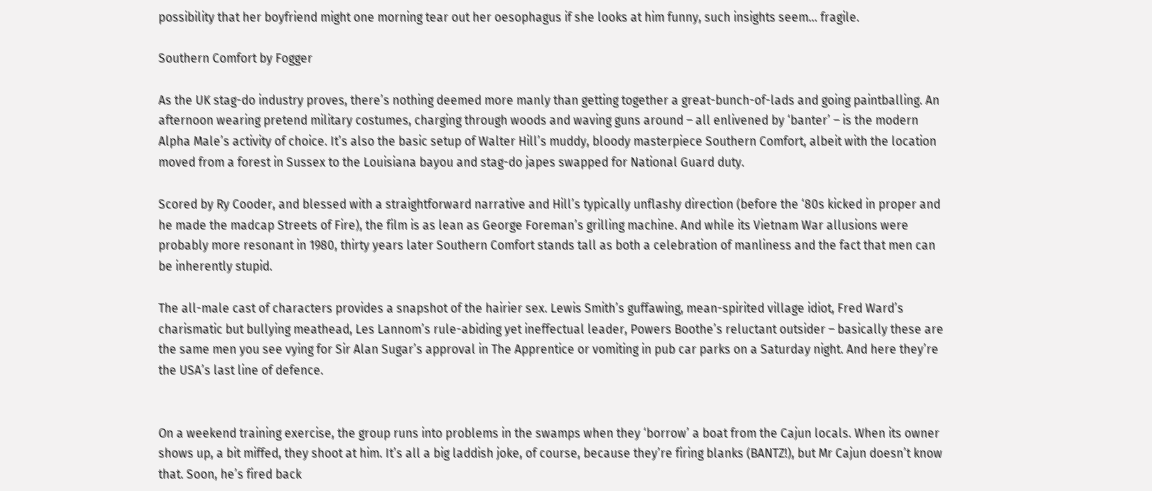possibility that her boyfriend might one morning tear out her oesophagus if she looks at him funny, such insights seem… fragile.

Southern Comfort by Fogger

As the UK stag-do industry proves, there’s nothing deemed more manly than getting together a great-bunch-of-lads and going paintballing. An afternoon wearing pretend military costumes, charging through woods and waving guns around – all enlivened by ‘banter’ – is the modern Alpha Male’s activity of choice. It’s also the basic setup of Walter Hill’s muddy, bloody masterpiece Southern Comfort, albeit with the location moved from a forest in Sussex to the Louisiana bayou and stag-do japes swapped for National Guard duty.

Scored by Ry Cooder, and blessed with a straightforward narrative and Hill’s typically unflashy direction (before the ‘80s kicked in proper and he made the madcap Streets of Fire), the film is as lean as George Foreman’s grilling machine. And while its Vietnam War allusions were probably more resonant in 1980, thirty years later Southern Comfort stands tall as both a celebration of manliness and the fact that men can be inherently stupid.

The all-male cast of characters provides a snapshot of the hairier sex. Lewis Smith’s guffawing, mean-spirited village idiot, Fred Ward’s charismatic but bullying meathead, Les Lannom’s rule-abiding yet ineffectual leader, Powers Boothe’s reluctant outsider – basically these are the same men you see vying for Sir Alan Sugar’s approval in The Apprentice or vomiting in pub car parks on a Saturday night. And here they’re the USA’s last line of defence.


On a weekend training exercise, the group runs into problems in the swamps when they ‘borrow’ a boat from the Cajun locals. When its owner shows up, a bit miffed, they shoot at him. It’s all a big laddish joke, of course, because they’re firing blanks (BANTZ!), but Mr Cajun doesn’t know that. Soon, he’s fired back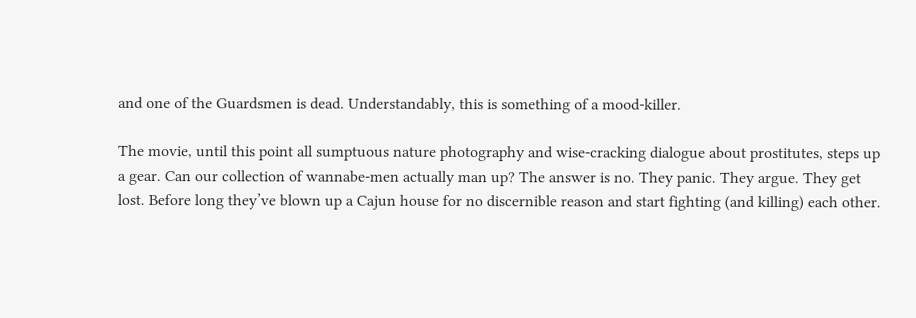and one of the Guardsmen is dead. Understandably, this is something of a mood-killer.

The movie, until this point all sumptuous nature photography and wise-cracking dialogue about prostitutes, steps up a gear. Can our collection of wannabe-men actually man up? The answer is no. They panic. They argue. They get lost. Before long they’ve blown up a Cajun house for no discernible reason and start fighting (and killing) each other.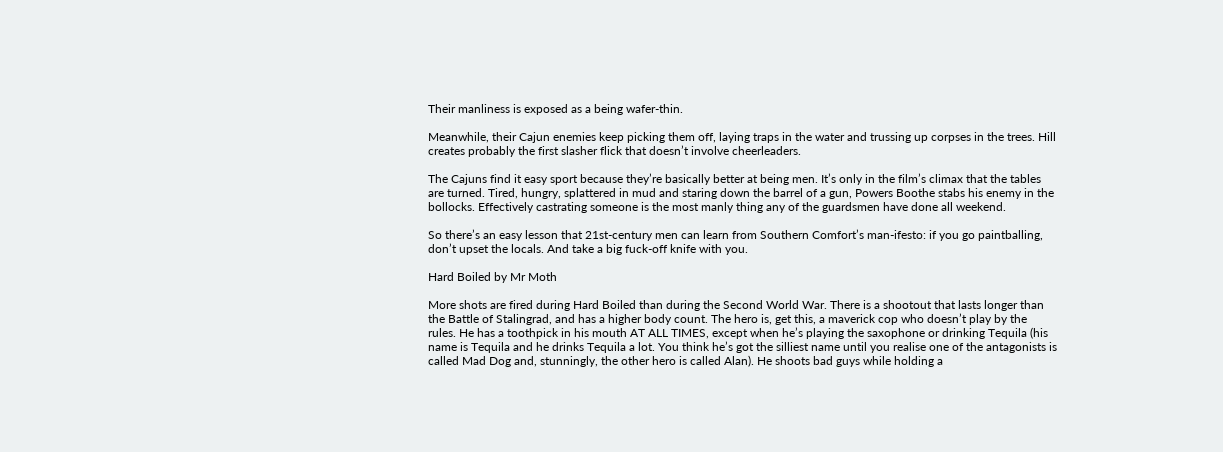Their manliness is exposed as a being wafer-thin.

Meanwhile, their Cajun enemies keep picking them off, laying traps in the water and trussing up corpses in the trees. Hill creates probably the first slasher flick that doesn’t involve cheerleaders.

The Cajuns find it easy sport because they’re basically better at being men. It’s only in the film’s climax that the tables are turned. Tired, hungry, splattered in mud and staring down the barrel of a gun, Powers Boothe stabs his enemy in the bollocks. Effectively castrating someone is the most manly thing any of the guardsmen have done all weekend.

So there’s an easy lesson that 21st-century men can learn from Southern Comfort’s man-ifesto: if you go paintballing, don’t upset the locals. And take a big fuck-off knife with you.

Hard Boiled by Mr Moth

More shots are fired during Hard Boiled than during the Second World War. There is a shootout that lasts longer than the Battle of Stalingrad, and has a higher body count. The hero is, get this, a maverick cop who doesn’t play by the rules. He has a toothpick in his mouth AT ALL TIMES, except when he’s playing the saxophone or drinking Tequila (his name is Tequila and he drinks Tequila a lot. You think he’s got the silliest name until you realise one of the antagonists is called Mad Dog and, stunningly, the other hero is called Alan). He shoots bad guys while holding a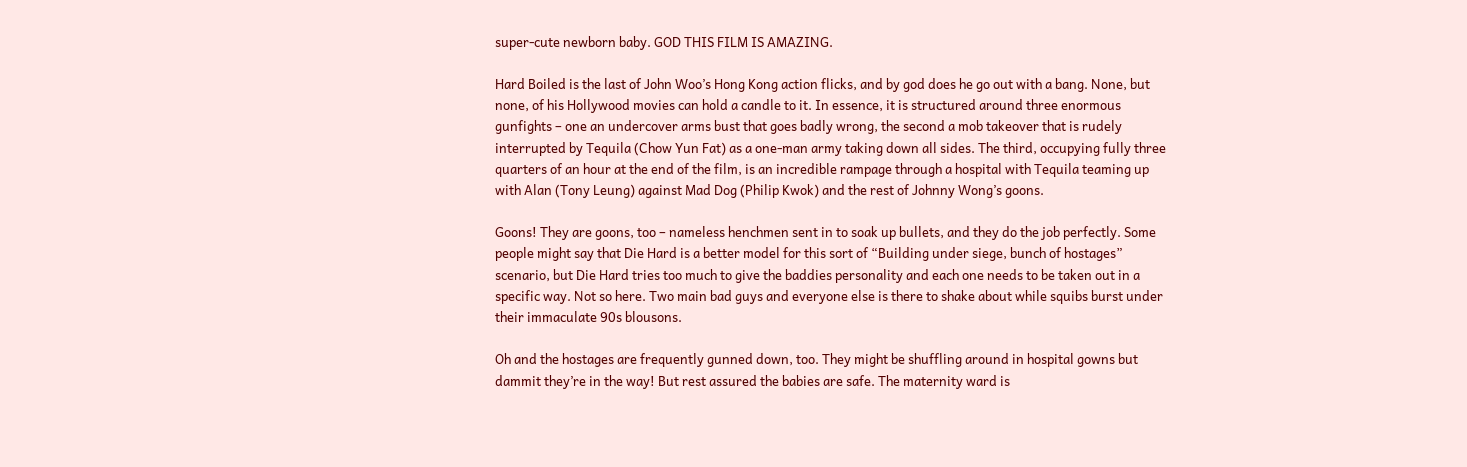super-cute newborn baby. GOD THIS FILM IS AMAZING.

Hard Boiled is the last of John Woo’s Hong Kong action flicks, and by god does he go out with a bang. None, but none, of his Hollywood movies can hold a candle to it. In essence, it is structured around three enormous gunfights – one an undercover arms bust that goes badly wrong, the second a mob takeover that is rudely interrupted by Tequila (Chow Yun Fat) as a one-man army taking down all sides. The third, occupying fully three quarters of an hour at the end of the film, is an incredible rampage through a hospital with Tequila teaming up with Alan (Tony Leung) against Mad Dog (Philip Kwok) and the rest of Johnny Wong’s goons.

Goons! They are goons, too – nameless henchmen sent in to soak up bullets, and they do the job perfectly. Some people might say that Die Hard is a better model for this sort of “Building under siege, bunch of hostages” scenario, but Die Hard tries too much to give the baddies personality and each one needs to be taken out in a specific way. Not so here. Two main bad guys and everyone else is there to shake about while squibs burst under their immaculate 90s blousons.

Oh and the hostages are frequently gunned down, too. They might be shuffling around in hospital gowns but dammit they’re in the way! But rest assured the babies are safe. The maternity ward is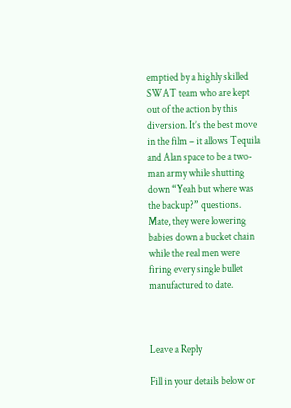emptied by a highly skilled SWAT team who are kept out of the action by this diversion. It’s the best move in the film – it allows Tequila and Alan space to be a two-man army while shutting down “Yeah but where was the backup?” questions. Mate, they were lowering babies down a bucket chain while the real men were firing every single bullet manufactured to date.



Leave a Reply

Fill in your details below or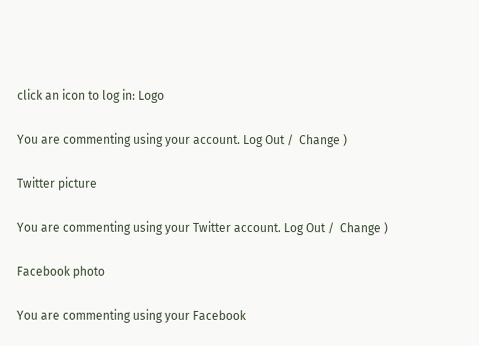click an icon to log in: Logo

You are commenting using your account. Log Out /  Change )

Twitter picture

You are commenting using your Twitter account. Log Out /  Change )

Facebook photo

You are commenting using your Facebook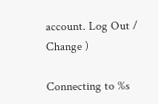account. Log Out /  Change )

Connecting to %s